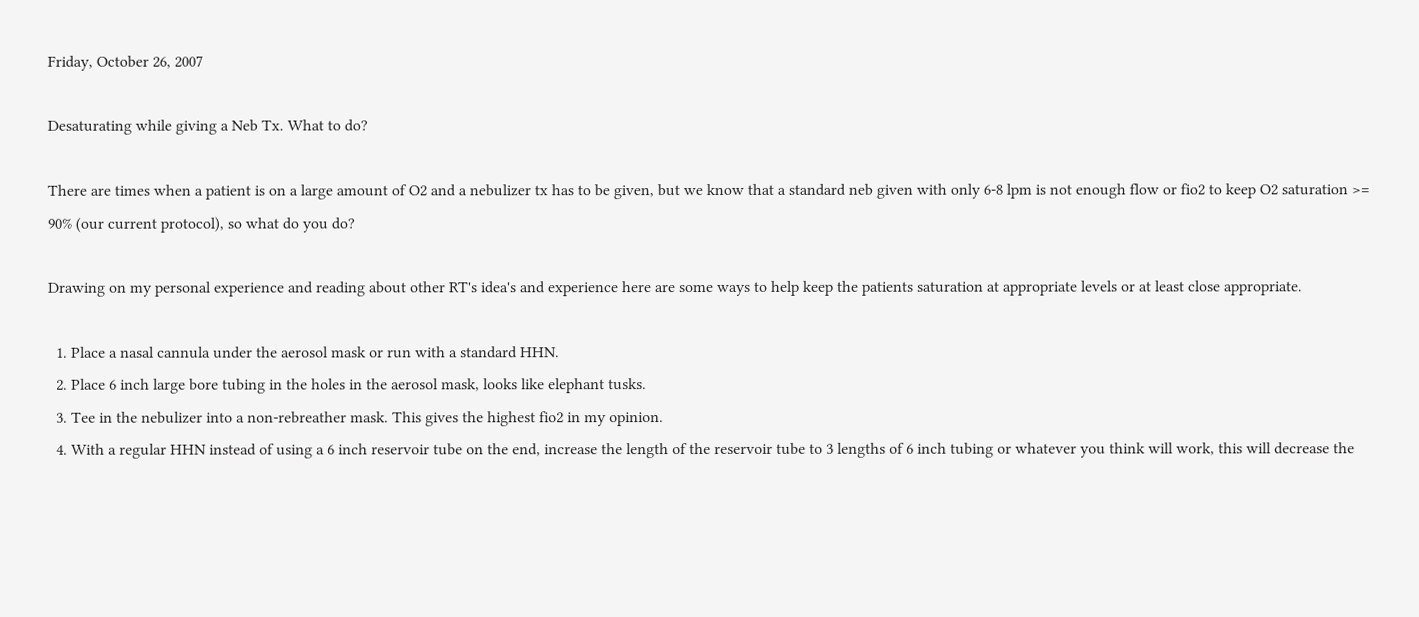Friday, October 26, 2007

Desaturating while giving a Neb Tx. What to do?

There are times when a patient is on a large amount of O2 and a nebulizer tx has to be given, but we know that a standard neb given with only 6-8 lpm is not enough flow or fio2 to keep O2 saturation >= 90% (our current protocol), so what do you do?

Drawing on my personal experience and reading about other RT's idea's and experience here are some ways to help keep the patients saturation at appropriate levels or at least close appropriate.

  1. Place a nasal cannula under the aerosol mask or run with a standard HHN.
  2. Place 6 inch large bore tubing in the holes in the aerosol mask, looks like elephant tusks.
  3. Tee in the nebulizer into a non-rebreather mask. This gives the highest fio2 in my opinion.
  4. With a regular HHN instead of using a 6 inch reservoir tube on the end, increase the length of the reservoir tube to 3 lengths of 6 inch tubing or whatever you think will work, this will decrease the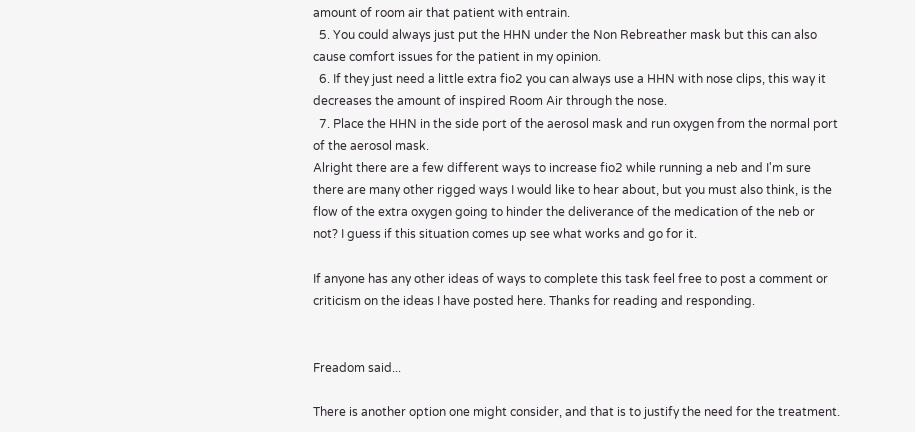amount of room air that patient with entrain.
  5. You could always just put the HHN under the Non Rebreather mask but this can also cause comfort issues for the patient in my opinion.
  6. If they just need a little extra fio2 you can always use a HHN with nose clips, this way it decreases the amount of inspired Room Air through the nose.
  7. Place the HHN in the side port of the aerosol mask and run oxygen from the normal port of the aerosol mask.
Alright there are a few different ways to increase fio2 while running a neb and I'm sure there are many other rigged ways I would like to hear about, but you must also think, is the flow of the extra oxygen going to hinder the deliverance of the medication of the neb or not? I guess if this situation comes up see what works and go for it.

If anyone has any other ideas of ways to complete this task feel free to post a comment or criticism on the ideas I have posted here. Thanks for reading and responding.


Freadom said...

There is another option one might consider, and that is to justify the need for the treatment.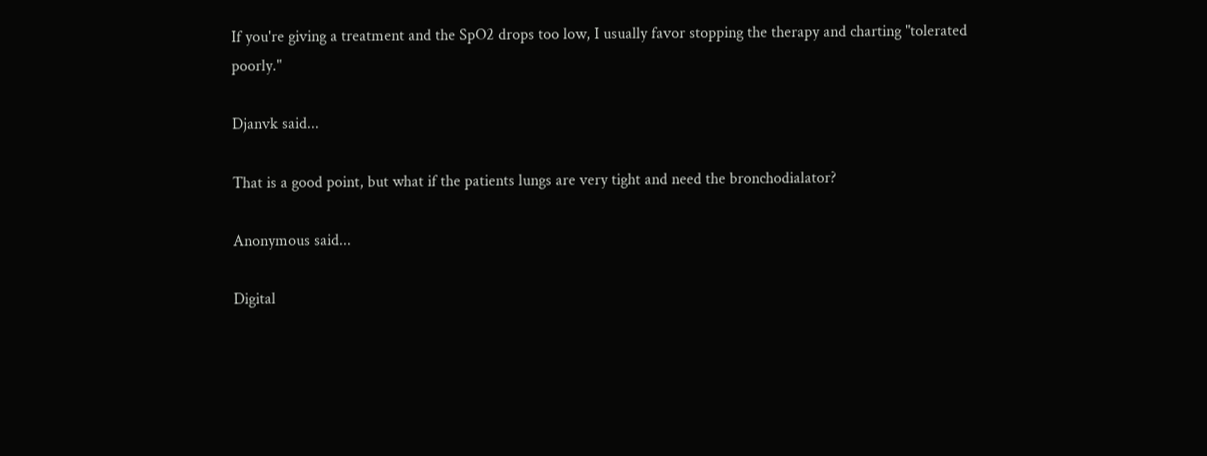If you're giving a treatment and the SpO2 drops too low, I usually favor stopping the therapy and charting "tolerated poorly."

Djanvk said...

That is a good point, but what if the patients lungs are very tight and need the bronchodialator?

Anonymous said...

Digital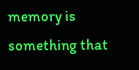memory is something that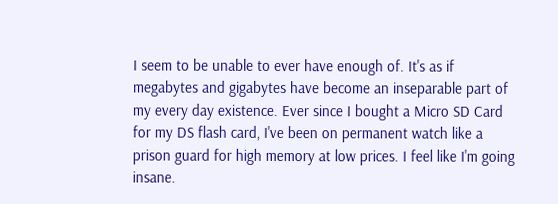I seem to be unable to ever have enough of. It's as if megabytes and gigabytes have become an inseparable part of my every day existence. Ever since I bought a Micro SD Card for my DS flash card, I've been on permanent watch like a prison guard for high memory at low prices. I feel like I'm going insane.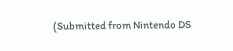(Submitted from Nintendo DS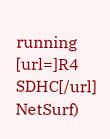running [url=]R4 SDHC[/url] NetSurf)